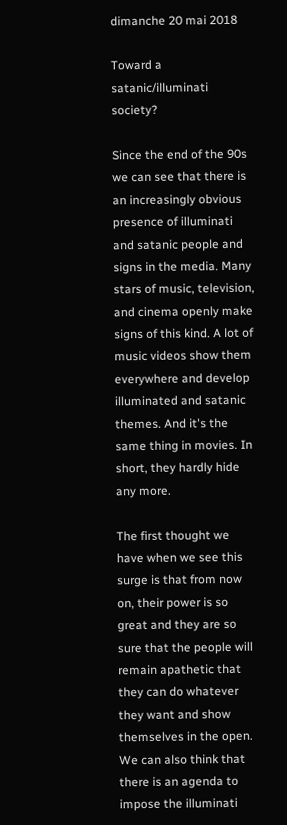dimanche 20 mai 2018

Toward a satanic/illuminati society?

Since the end of the 90s we can see that there is an increasingly obvious presence of illuminati and satanic people and signs in the media. Many stars of music, television, and cinema openly make signs of this kind. A lot of music videos show them everywhere and develop illuminated and satanic themes. And it's the same thing in movies. In short, they hardly hide any more.

The first thought we have when we see this surge is that from now on, their power is so great and they are so sure that the people will remain apathetic that they can do whatever they want and show themselves in the open. We can also think that there is an agenda to impose the illuminati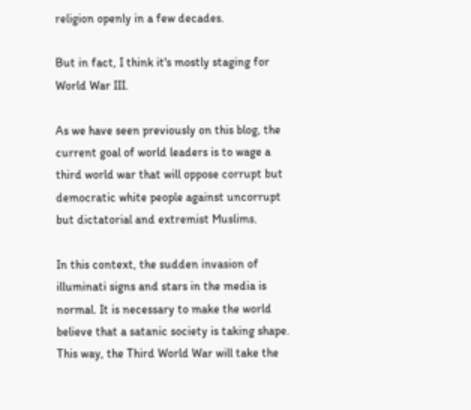religion openly in a few decades.

But in fact, I think it's mostly staging for World War III.

As we have seen previously on this blog, the current goal of world leaders is to wage a third world war that will oppose corrupt but democratic white people against uncorrupt but dictatorial and extremist Muslims.

In this context, the sudden invasion of illuminati signs and stars in the media is normal. It is necessary to make the world believe that a satanic society is taking shape. This way, the Third World War will take the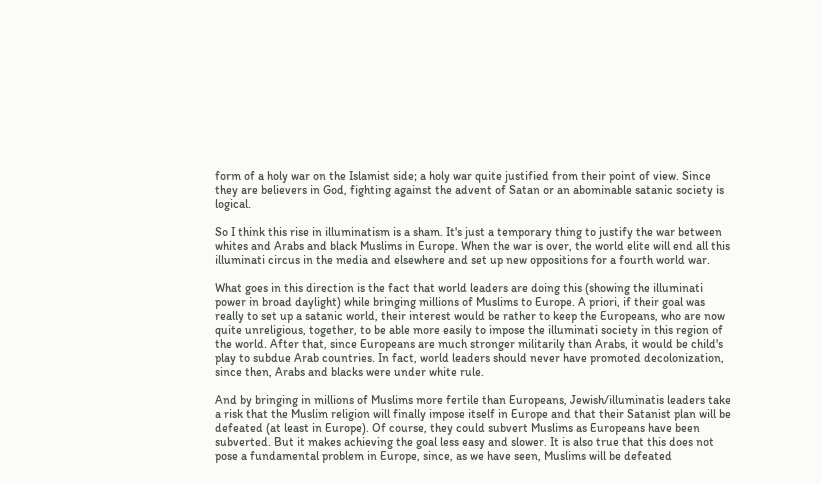form of a holy war on the Islamist side; a holy war quite justified from their point of view. Since they are believers in God, fighting against the advent of Satan or an abominable satanic society is logical.

So I think this rise in illuminatism is a sham. It's just a temporary thing to justify the war between whites and Arabs and black Muslims in Europe. When the war is over, the world elite will end all this illuminati circus in the media and elsewhere and set up new oppositions for a fourth world war.

What goes in this direction is the fact that world leaders are doing this (showing the illuminati power in broad daylight) while bringing millions of Muslims to Europe. A priori, if their goal was really to set up a satanic world, their interest would be rather to keep the Europeans, who are now quite unreligious, together, to be able more easily to impose the illuminati society in this region of the world. After that, since Europeans are much stronger militarily than Arabs, it would be child's play to subdue Arab countries. In fact, world leaders should never have promoted decolonization, since then, Arabs and blacks were under white rule.

And by bringing in millions of Muslims more fertile than Europeans, Jewish/illuminatis leaders take a risk that the Muslim religion will finally impose itself in Europe and that their Satanist plan will be defeated (at least in Europe). Of course, they could subvert Muslims as Europeans have been subverted. But it makes achieving the goal less easy and slower. It is also true that this does not pose a fundamental problem in Europe, since, as we have seen, Muslims will be defeated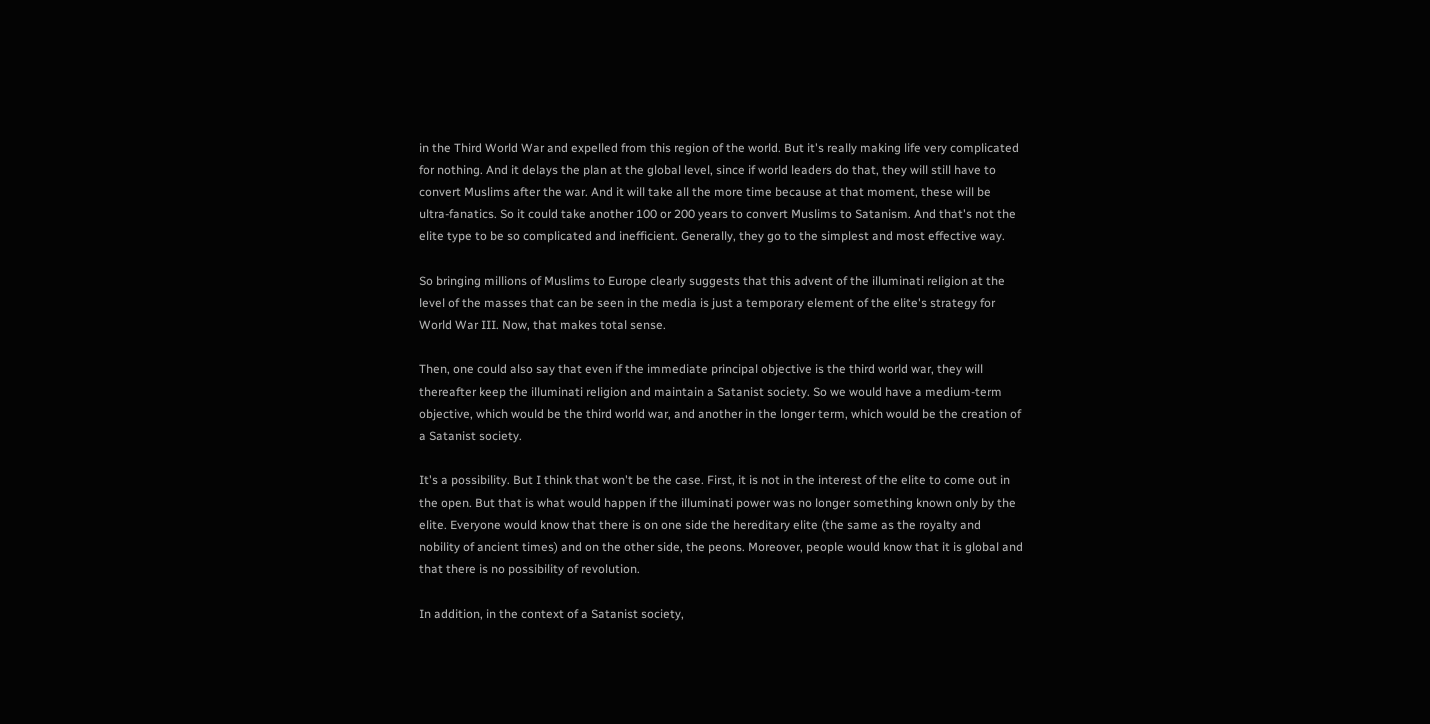in the Third World War and expelled from this region of the world. But it's really making life very complicated for nothing. And it delays the plan at the global level, since if world leaders do that, they will still have to convert Muslims after the war. And it will take all the more time because at that moment, these will be ultra-fanatics. So it could take another 100 or 200 years to convert Muslims to Satanism. And that's not the elite type to be so complicated and inefficient. Generally, they go to the simplest and most effective way.

So bringing millions of Muslims to Europe clearly suggests that this advent of the illuminati religion at the level of the masses that can be seen in the media is just a temporary element of the elite's strategy for World War III. Now, that makes total sense.

Then, one could also say that even if the immediate principal objective is the third world war, they will thereafter keep the illuminati religion and maintain a Satanist society. So we would have a medium-term objective, which would be the third world war, and another in the longer term, which would be the creation of a Satanist society.

It's a possibility. But I think that won't be the case. First, it is not in the interest of the elite to come out in the open. But that is what would happen if the illuminati power was no longer something known only by the elite. Everyone would know that there is on one side the hereditary elite (the same as the royalty and nobility of ancient times) and on the other side, the peons. Moreover, people would know that it is global and that there is no possibility of revolution.

In addition, in the context of a Satanist society,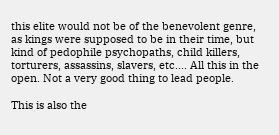this elite would not be of the benevolent genre, as kings were supposed to be in their time, but kind of pedophile psychopaths, child killers, torturers, assassins, slavers, etc.... All this in the open. Not a very good thing to lead people.

This is also the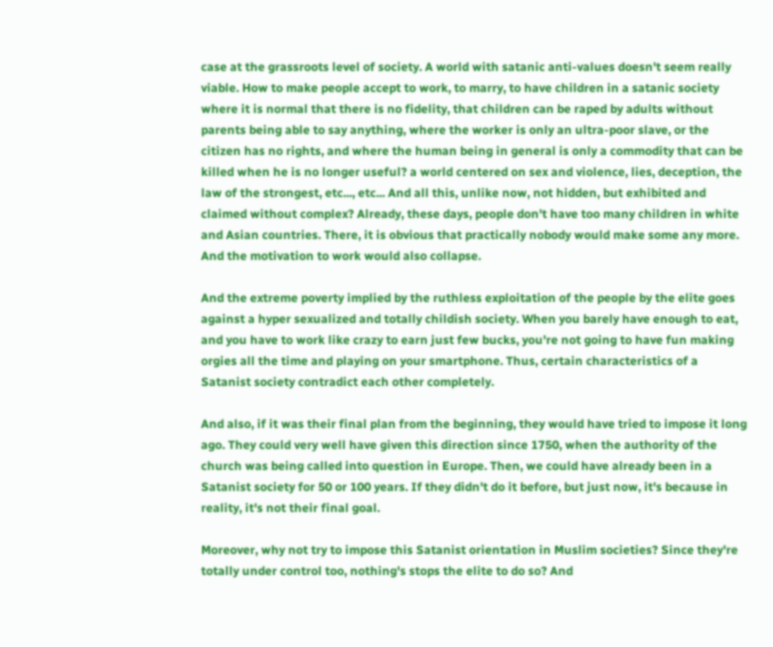case at the grassroots level of society. A world with satanic anti-values doesn't seem really viable. How to make people accept to work, to marry, to have children in a satanic society where it is normal that there is no fidelity, that children can be raped by adults without parents being able to say anything, where the worker is only an ultra-poor slave, or the citizen has no rights, and where the human being in general is only a commodity that can be killed when he is no longer useful? a world centered on sex and violence, lies, deception, the law of the strongest, etc..., etc... And all this, unlike now, not hidden, but exhibited and claimed without complex? Already, these days, people don't have too many children in white and Asian countries. There, it is obvious that practically nobody would make some any more. And the motivation to work would also collapse.

And the extreme poverty implied by the ruthless exploitation of the people by the elite goes against a hyper sexualized and totally childish society. When you barely have enough to eat, and you have to work like crazy to earn just few bucks, you're not going to have fun making orgies all the time and playing on your smartphone. Thus, certain characteristics of a Satanist society contradict each other completely.

And also, if it was their final plan from the beginning, they would have tried to impose it long ago. They could very well have given this direction since 1750, when the authority of the church was being called into question in Europe. Then, we could have already been in a Satanist society for 50 or 100 years. If they didn't do it before, but just now, it's because in reality, it's not their final goal.

Moreover, why not try to impose this Satanist orientation in Muslim societies? Since they're totally under control too, nothing's stops the elite to do so? And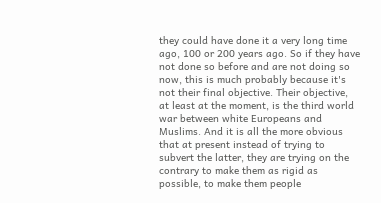they could have done it a very long time ago, 100 or 200 years ago. So if they have not done so before and are not doing so now, this is much probably because it's not their final objective. Their objective, at least at the moment, is the third world war between white Europeans and Muslims. And it is all the more obvious that at present instead of trying to subvert the latter, they are trying on the contrary to make them as rigid as possible, to make them people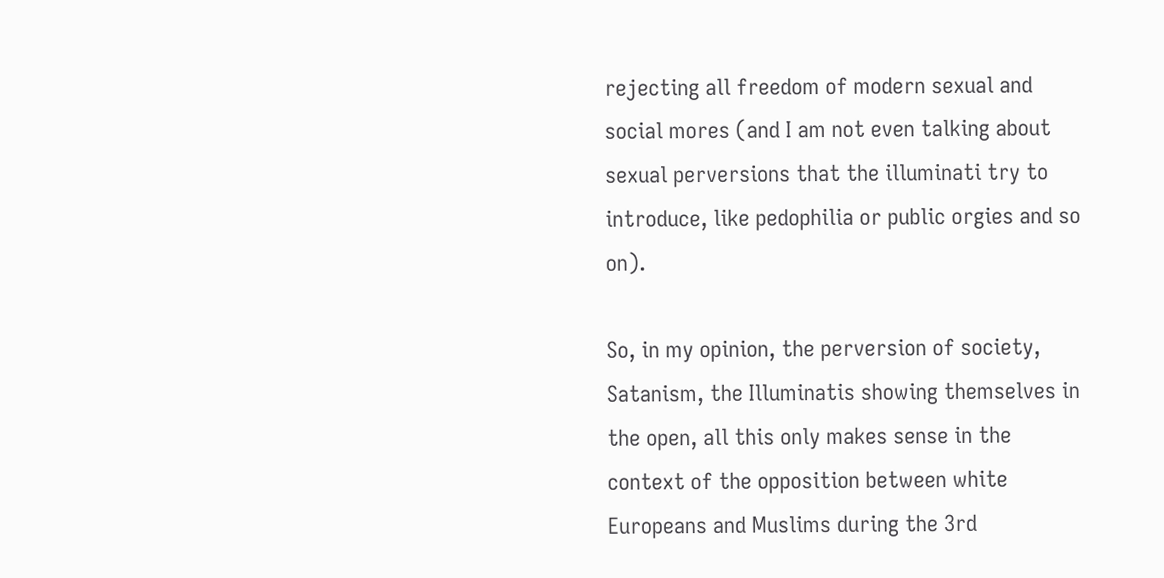rejecting all freedom of modern sexual and social mores (and I am not even talking about sexual perversions that the illuminati try to introduce, like pedophilia or public orgies and so on).

So, in my opinion, the perversion of society, Satanism, the Illuminatis showing themselves in the open, all this only makes sense in the context of the opposition between white Europeans and Muslims during the 3rd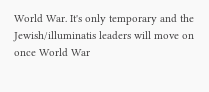World War. It's only temporary and the Jewish/illuminatis leaders will move on once World War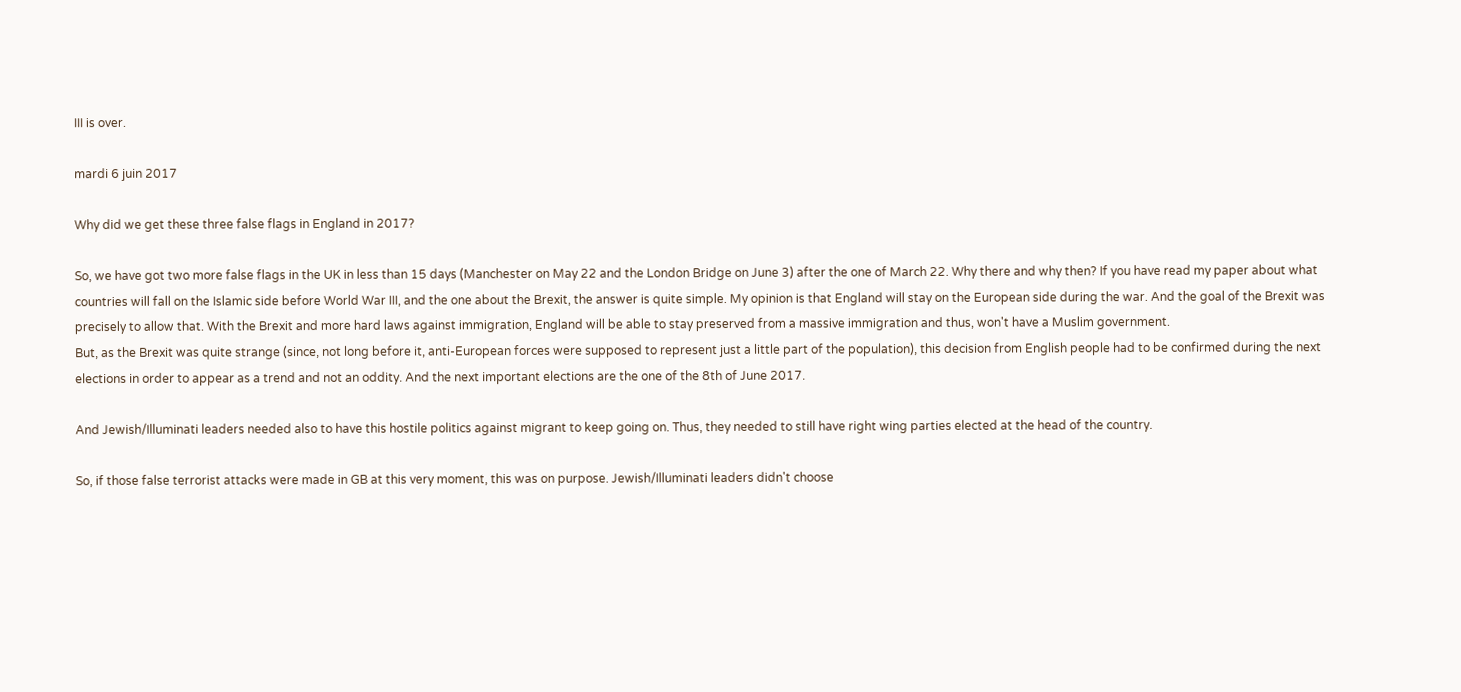III is over.

mardi 6 juin 2017

Why did we get these three false flags in England in 2017?

So, we have got two more false flags in the UK in less than 15 days (Manchester on May 22 and the London Bridge on June 3) after the one of March 22. Why there and why then? If you have read my paper about what countries will fall on the Islamic side before World War III, and the one about the Brexit, the answer is quite simple. My opinion is that England will stay on the European side during the war. And the goal of the Brexit was precisely to allow that. With the Brexit and more hard laws against immigration, England will be able to stay preserved from a massive immigration and thus, won't have a Muslim government.
But, as the Brexit was quite strange (since, not long before it, anti-European forces were supposed to represent just a little part of the population), this decision from English people had to be confirmed during the next elections in order to appear as a trend and not an oddity. And the next important elections are the one of the 8th of June 2017.

And Jewish/Illuminati leaders needed also to have this hostile politics against migrant to keep going on. Thus, they needed to still have right wing parties elected at the head of the country.

So, if those false terrorist attacks were made in GB at this very moment, this was on purpose. Jewish/Illuminati leaders didn't choose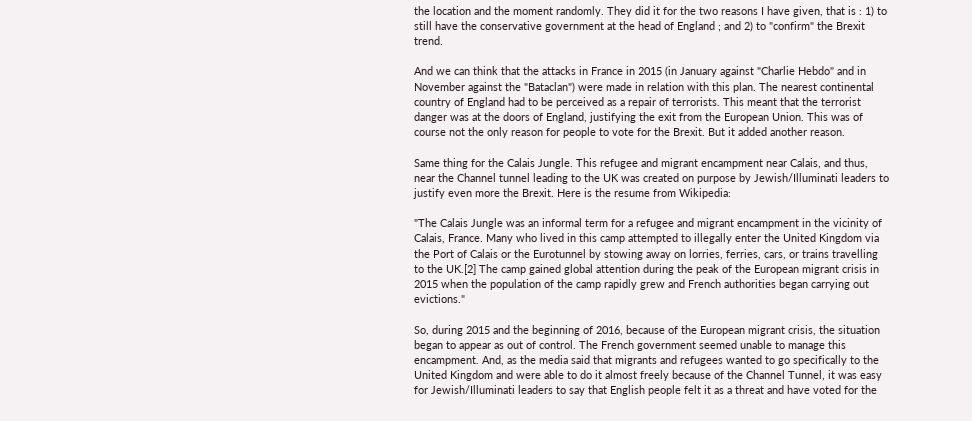the location and the moment randomly. They did it for the two reasons I have given, that is : 1) to still have the conservative government at the head of England ; and 2) to "confirm" the Brexit trend.

And we can think that the attacks in France in 2015 (in January against "Charlie Hebdo" and in November against the "Bataclan") were made in relation with this plan. The nearest continental country of England had to be perceived as a repair of terrorists. This meant that the terrorist danger was at the doors of England, justifying the exit from the European Union. This was of course not the only reason for people to vote for the Brexit. But it added another reason.

Same thing for the Calais Jungle. This refugee and migrant encampment near Calais, and thus, near the Channel tunnel leading to the UK was created on purpose by Jewish/Illuminati leaders to justify even more the Brexit. Here is the resume from Wikipedia:

"The Calais Jungle was an informal term for a refugee and migrant encampment in the vicinity of Calais, France. Many who lived in this camp attempted to illegally enter the United Kingdom via the Port of Calais or the Eurotunnel by stowing away on lorries, ferries, cars, or trains travelling to the UK.[2] The camp gained global attention during the peak of the European migrant crisis in 2015 when the population of the camp rapidly grew and French authorities began carrying out evictions."

So, during 2015 and the beginning of 2016, because of the European migrant crisis, the situation began to appear as out of control. The French government seemed unable to manage this encampment. And, as the media said that migrants and refugees wanted to go specifically to the United Kingdom and were able to do it almost freely because of the Channel Tunnel, it was easy for Jewish/Illuminati leaders to say that English people felt it as a threat and have voted for the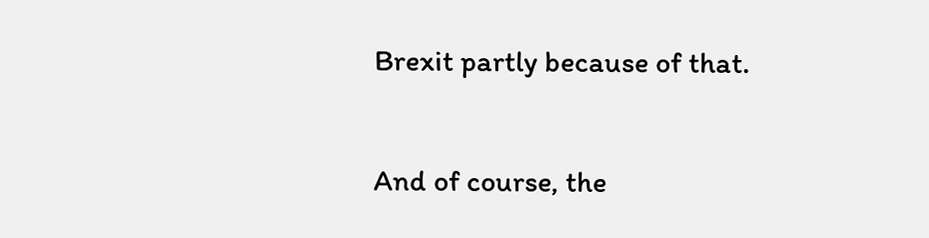Brexit partly because of that.

And of course, the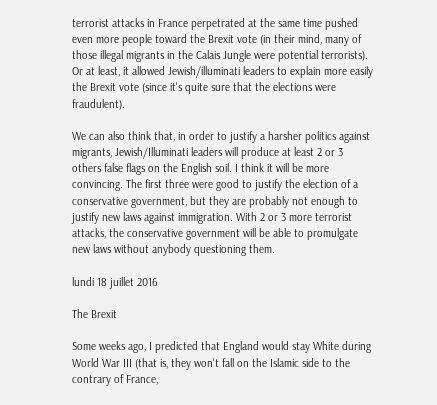terrorist attacks in France perpetrated at the same time pushed even more people toward the Brexit vote (in their mind, many of those illegal migrants in the Calais Jungle were potential terrorists). Or at least, it allowed Jewish/illuminati leaders to explain more easily the Brexit vote (since it's quite sure that the elections were fraudulent).

We can also think that, in order to justify a harsher politics against migrants, Jewish/Illuminati leaders will produce at least 2 or 3 others false flags on the English soil. I think it will be more convincing. The first three were good to justify the election of a conservative government, but they are probably not enough to justify new laws against immigration. With 2 or 3 more terrorist attacks, the conservative government will be able to promulgate new laws without anybody questioning them.

lundi 18 juillet 2016

The Brexit

Some weeks ago, I predicted that England would stay White during World War III (that is, they won't fall on the Islamic side to the contrary of France,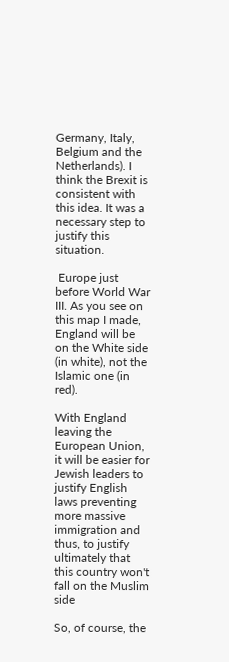Germany, Italy, Belgium and the Netherlands). I think the Brexit is consistent with this idea. It was a necessary step to justify this situation.

 Europe just before World War III. As you see on this map I made, England will be on the White side (in white), not the Islamic one (in red).

With England leaving the European Union, it will be easier for Jewish leaders to justify English laws preventing more massive immigration and thus, to justify ultimately that this country won't fall on the Muslim side

So, of course, the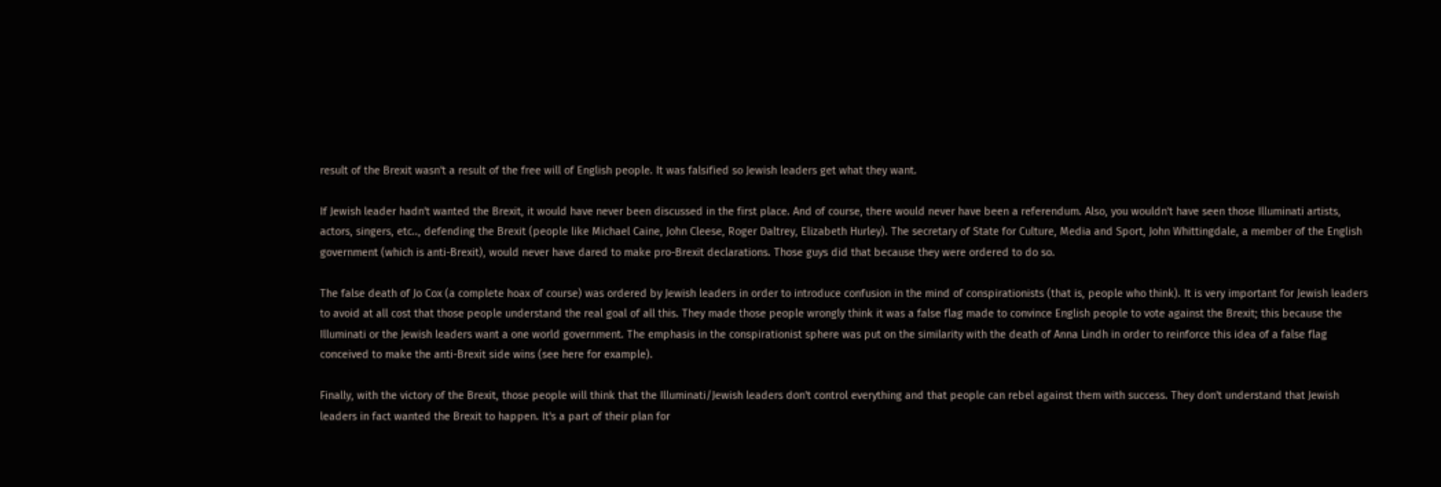result of the Brexit wasn't a result of the free will of English people. It was falsified so Jewish leaders get what they want.

If Jewish leader hadn't wanted the Brexit, it would have never been discussed in the first place. And of course, there would never have been a referendum. Also, you wouldn't have seen those Illuminati artists, actors, singers, etc.., defending the Brexit (people like Michael Caine, John Cleese, Roger Daltrey, Elizabeth Hurley). The secretary of State for Culture, Media and Sport, John Whittingdale, a member of the English government (which is anti-Brexit), would never have dared to make pro-Brexit declarations. Those guys did that because they were ordered to do so.

The false death of Jo Cox (a complete hoax of course) was ordered by Jewish leaders in order to introduce confusion in the mind of conspirationists (that is, people who think). It is very important for Jewish leaders to avoid at all cost that those people understand the real goal of all this. They made those people wrongly think it was a false flag made to convince English people to vote against the Brexit; this because the Illuminati or the Jewish leaders want a one world government. The emphasis in the conspirationist sphere was put on the similarity with the death of Anna Lindh in order to reinforce this idea of a false flag conceived to make the anti-Brexit side wins (see here for example).

Finally, with the victory of the Brexit, those people will think that the Illuminati/Jewish leaders don't control everything and that people can rebel against them with success. They don't understand that Jewish leaders in fact wanted the Brexit to happen. It's a part of their plan for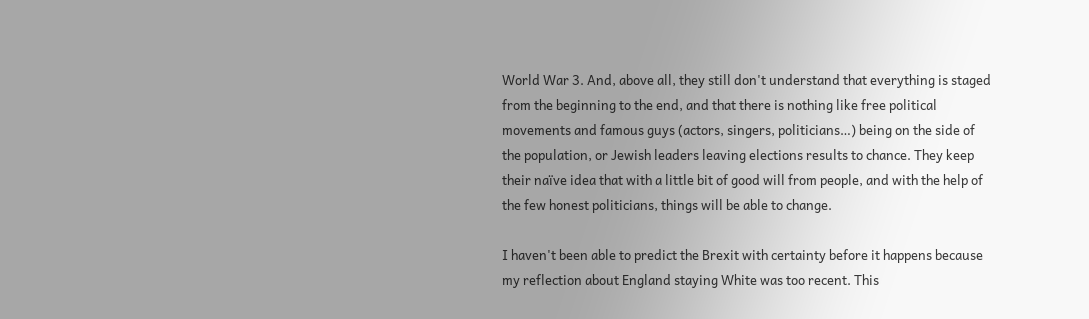World War 3. And, above all, they still don't understand that everything is staged from the beginning to the end, and that there is nothing like free political movements and famous guys (actors, singers, politicians…) being on the side of the population, or Jewish leaders leaving elections results to chance. They keep their naïve idea that with a little bit of good will from people, and with the help of the few honest politicians, things will be able to change.

I haven't been able to predict the Brexit with certainty before it happens because my reflection about England staying White was too recent. This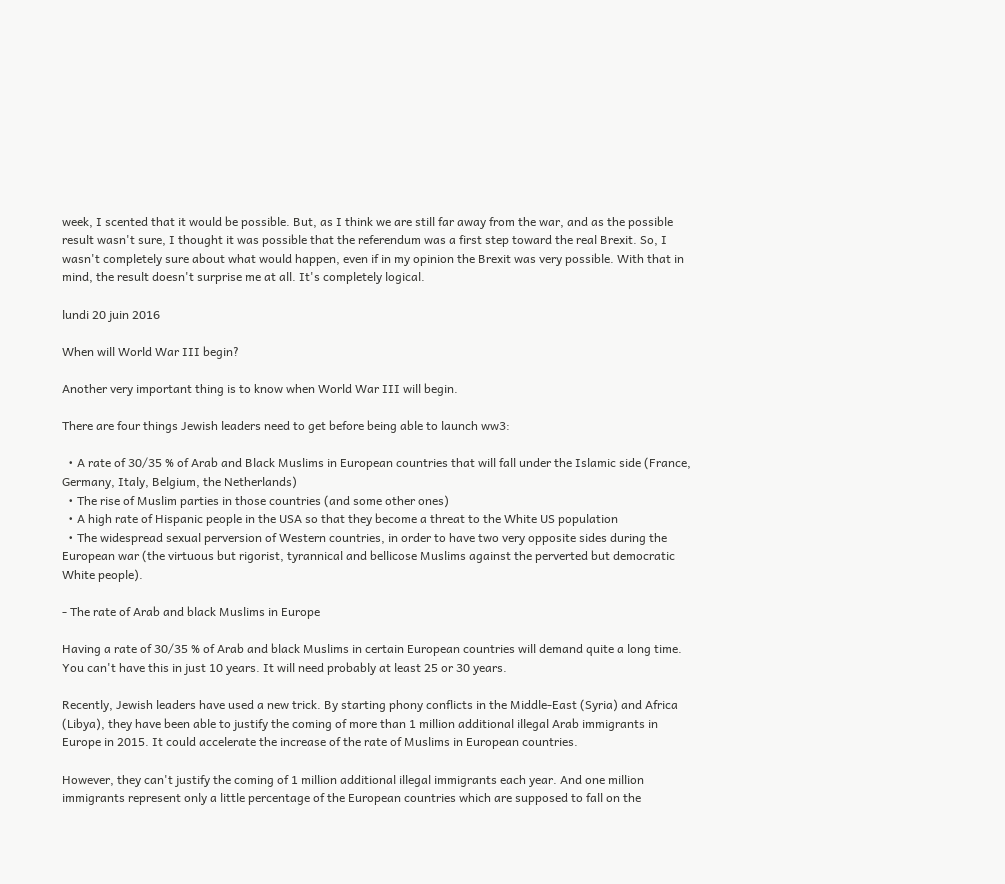week, I scented that it would be possible. But, as I think we are still far away from the war, and as the possible result wasn't sure, I thought it was possible that the referendum was a first step toward the real Brexit. So, I wasn't completely sure about what would happen, even if in my opinion the Brexit was very possible. With that in mind, the result doesn't surprise me at all. It's completely logical.

lundi 20 juin 2016

When will World War III begin?

Another very important thing is to know when World War III will begin.

There are four things Jewish leaders need to get before being able to launch ww3:

  • A rate of 30/35 % of Arab and Black Muslims in European countries that will fall under the Islamic side (France, Germany, Italy, Belgium, the Netherlands)
  • The rise of Muslim parties in those countries (and some other ones)
  • A high rate of Hispanic people in the USA so that they become a threat to the White US population
  • The widespread sexual perversion of Western countries, in order to have two very opposite sides during the European war (the virtuous but rigorist, tyrannical and bellicose Muslims against the perverted but democratic White people).

- The rate of Arab and black Muslims in Europe

Having a rate of 30/35 % of Arab and black Muslims in certain European countries will demand quite a long time. You can't have this in just 10 years. It will need probably at least 25 or 30 years.

Recently, Jewish leaders have used a new trick. By starting phony conflicts in the Middle-East (Syria) and Africa (Libya), they have been able to justify the coming of more than 1 million additional illegal Arab immigrants in Europe in 2015. It could accelerate the increase of the rate of Muslims in European countries.

However, they can't justify the coming of 1 million additional illegal immigrants each year. And one million immigrants represent only a little percentage of the European countries which are supposed to fall on the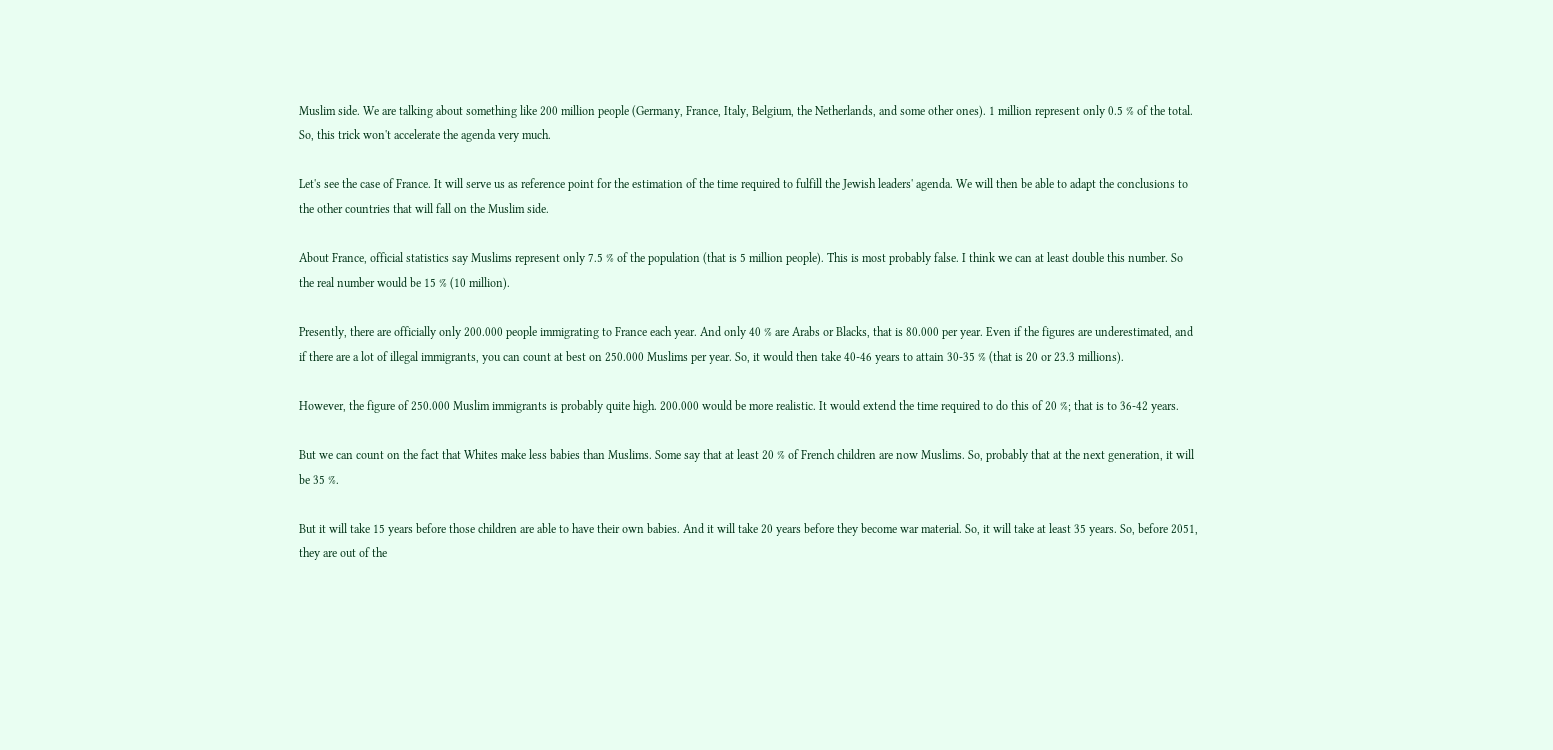Muslim side. We are talking about something like 200 million people (Germany, France, Italy, Belgium, the Netherlands, and some other ones). 1 million represent only 0.5 % of the total.  So, this trick won't accelerate the agenda very much.

Let's see the case of France. It will serve us as reference point for the estimation of the time required to fulfill the Jewish leaders' agenda. We will then be able to adapt the conclusions to the other countries that will fall on the Muslim side.

About France, official statistics say Muslims represent only 7.5 % of the population (that is 5 million people). This is most probably false. I think we can at least double this number. So the real number would be 15 % (10 million).

Presently, there are officially only 200.000 people immigrating to France each year. And only 40 % are Arabs or Blacks, that is 80.000 per year. Even if the figures are underestimated, and if there are a lot of illegal immigrants, you can count at best on 250.000 Muslims per year. So, it would then take 40-46 years to attain 30-35 % (that is 20 or 23.3 millions).

However, the figure of 250.000 Muslim immigrants is probably quite high. 200.000 would be more realistic. It would extend the time required to do this of 20 %; that is to 36-42 years.

But we can count on the fact that Whites make less babies than Muslims. Some say that at least 20 % of French children are now Muslims. So, probably that at the next generation, it will be 35 %.

But it will take 15 years before those children are able to have their own babies. And it will take 20 years before they become war material. So, it will take at least 35 years. So, before 2051, they are out of the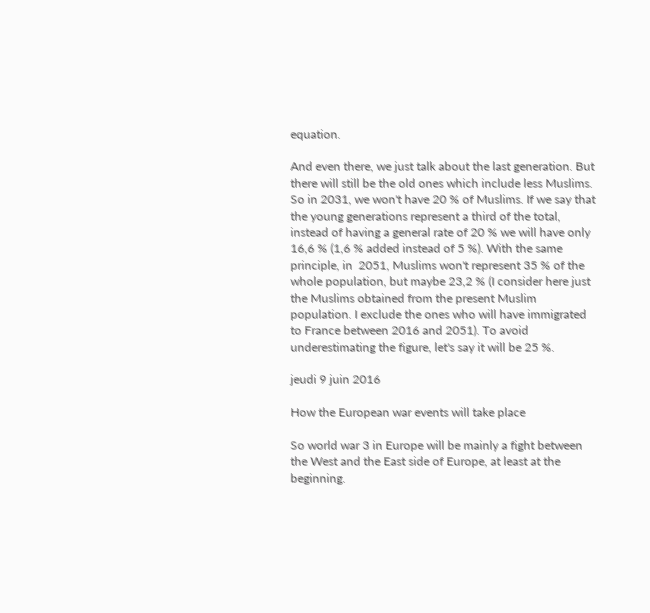equation.

And even there, we just talk about the last generation. But there will still be the old ones which include less Muslims. So in 2031, we won't have 20 % of Muslims. If we say that the young generations represent a third of the total, instead of having a general rate of 20 % we will have only 16,6 % (1,6 % added instead of 5 %). With the same principle, in  2051, Muslims won't represent 35 % of the whole population, but maybe 23,2 % (I consider here just the Muslims obtained from the present Muslim population. I exclude the ones who will have immigrated to France between 2016 and 2051). To avoid underestimating the figure, let's say it will be 25 %.

jeudi 9 juin 2016

How the European war events will take place

So world war 3 in Europe will be mainly a fight between the West and the East side of Europe, at least at the beginning.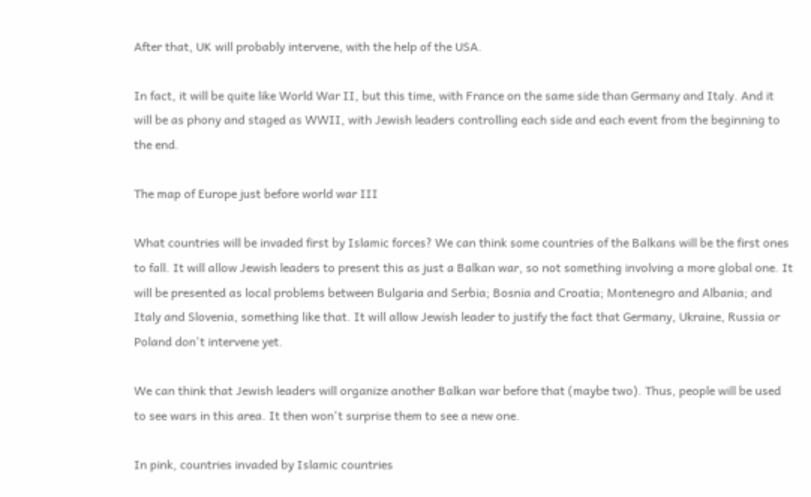After that, UK will probably intervene, with the help of the USA.

In fact, it will be quite like World War II, but this time, with France on the same side than Germany and Italy. And it will be as phony and staged as WWII, with Jewish leaders controlling each side and each event from the beginning to the end.

The map of Europe just before world war III

What countries will be invaded first by Islamic forces? We can think some countries of the Balkans will be the first ones to fall. It will allow Jewish leaders to present this as just a Balkan war, so not something involving a more global one. It will be presented as local problems between Bulgaria and Serbia; Bosnia and Croatia; Montenegro and Albania; and Italy and Slovenia, something like that. It will allow Jewish leader to justify the fact that Germany, Ukraine, Russia or Poland don't intervene yet.

We can think that Jewish leaders will organize another Balkan war before that (maybe two). Thus, people will be used to see wars in this area. It then won't surprise them to see a new one.

In pink, countries invaded by Islamic countries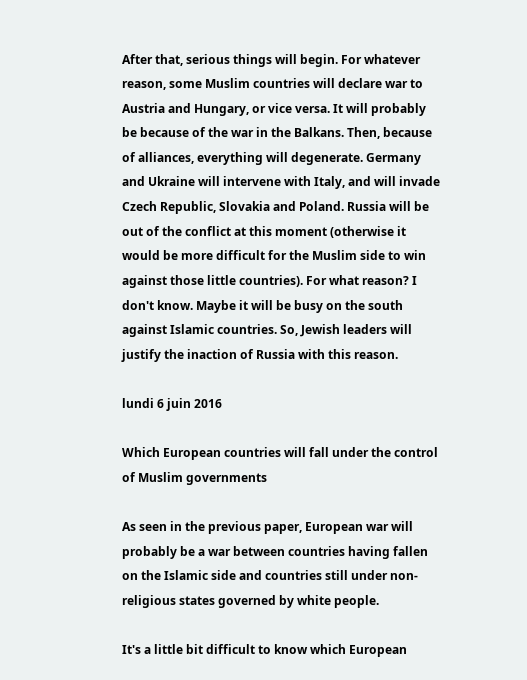After that, serious things will begin. For whatever reason, some Muslim countries will declare war to Austria and Hungary, or vice versa. It will probably be because of the war in the Balkans. Then, because of alliances, everything will degenerate. Germany and Ukraine will intervene with Italy, and will invade Czech Republic, Slovakia and Poland. Russia will be out of the conflict at this moment (otherwise it would be more difficult for the Muslim side to win against those little countries). For what reason? I don't know. Maybe it will be busy on the south against Islamic countries. So, Jewish leaders will justify the inaction of Russia with this reason.

lundi 6 juin 2016

Which European countries will fall under the control of Muslim governments

As seen in the previous paper, European war will probably be a war between countries having fallen on the Islamic side and countries still under non-religious states governed by white people.

It's a little bit difficult to know which European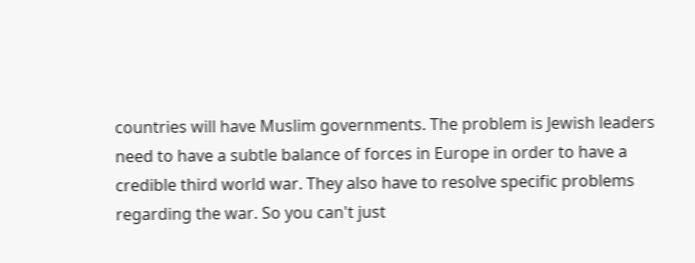countries will have Muslim governments. The problem is Jewish leaders need to have a subtle balance of forces in Europe in order to have a credible third world war. They also have to resolve specific problems regarding the war. So you can't just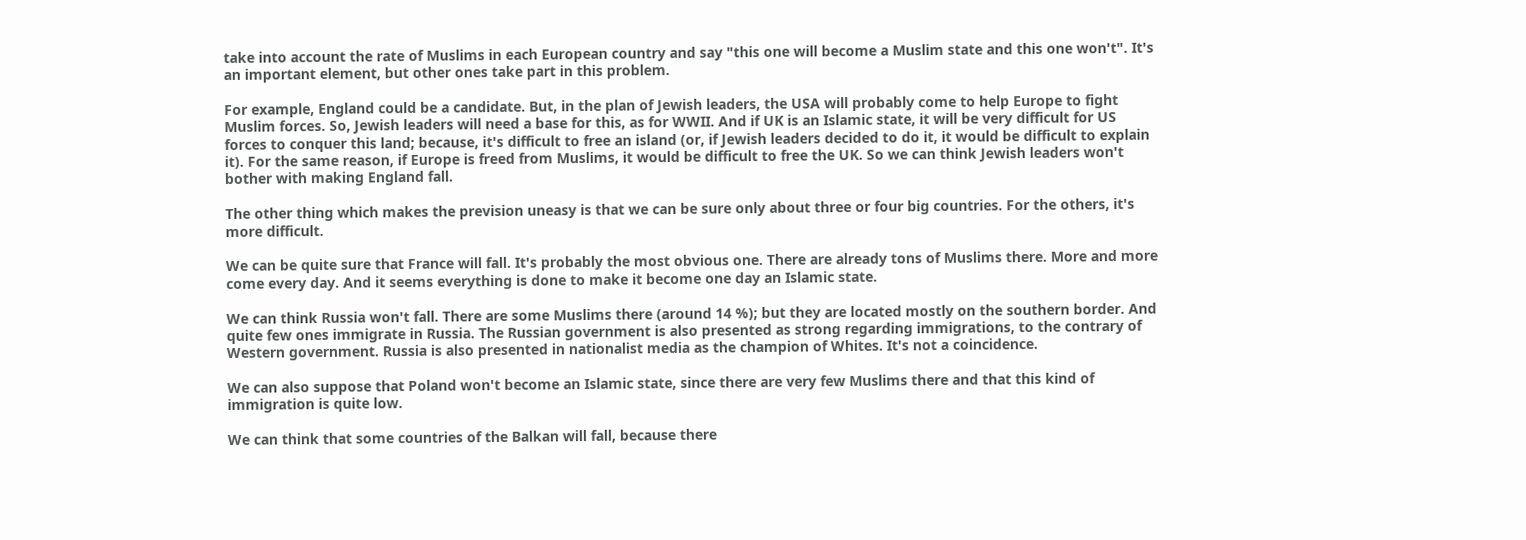take into account the rate of Muslims in each European country and say "this one will become a Muslim state and this one won't". It's an important element, but other ones take part in this problem.

For example, England could be a candidate. But, in the plan of Jewish leaders, the USA will probably come to help Europe to fight Muslim forces. So, Jewish leaders will need a base for this, as for WWII. And if UK is an Islamic state, it will be very difficult for US forces to conquer this land; because, it's difficult to free an island (or, if Jewish leaders decided to do it, it would be difficult to explain it). For the same reason, if Europe is freed from Muslims, it would be difficult to free the UK. So we can think Jewish leaders won't bother with making England fall.

The other thing which makes the prevision uneasy is that we can be sure only about three or four big countries. For the others, it's more difficult.

We can be quite sure that France will fall. It's probably the most obvious one. There are already tons of Muslims there. More and more come every day. And it seems everything is done to make it become one day an Islamic state.

We can think Russia won't fall. There are some Muslims there (around 14 %); but they are located mostly on the southern border. And quite few ones immigrate in Russia. The Russian government is also presented as strong regarding immigrations, to the contrary of Western government. Russia is also presented in nationalist media as the champion of Whites. It's not a coincidence.

We can also suppose that Poland won't become an Islamic state, since there are very few Muslims there and that this kind of immigration is quite low.

We can think that some countries of the Balkan will fall, because there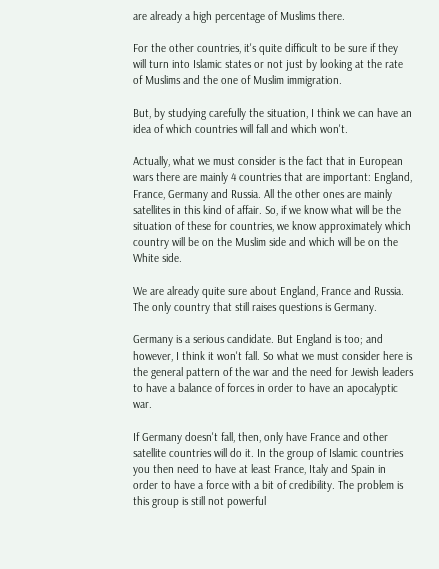are already a high percentage of Muslims there.

For the other countries, it's quite difficult to be sure if they will turn into Islamic states or not just by looking at the rate of Muslims and the one of Muslim immigration.

But, by studying carefully the situation, I think we can have an idea of which countries will fall and which won't.

Actually, what we must consider is the fact that in European wars there are mainly 4 countries that are important: England, France, Germany and Russia. All the other ones are mainly satellites in this kind of affair. So, if we know what will be the situation of these for countries, we know approximately which country will be on the Muslim side and which will be on the White side.

We are already quite sure about England, France and Russia. The only country that still raises questions is Germany.

Germany is a serious candidate. But England is too; and however, I think it won't fall. So what we must consider here is the general pattern of the war and the need for Jewish leaders to have a balance of forces in order to have an apocalyptic war.

If Germany doesn't fall, then, only have France and other satellite countries will do it. In the group of Islamic countries you then need to have at least France, Italy and Spain in order to have a force with a bit of credibility. The problem is this group is still not powerful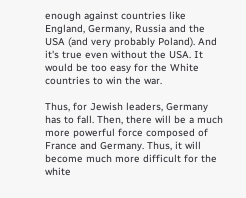enough against countries like England, Germany, Russia and the USA (and very probably Poland). And it's true even without the USA. It would be too easy for the White countries to win the war.

Thus, for Jewish leaders, Germany has to fall. Then, there will be a much more powerful force composed of France and Germany. Thus, it will become much more difficult for the white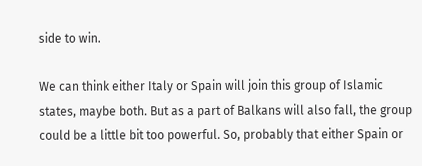side to win.

We can think either Italy or Spain will join this group of Islamic states, maybe both. But as a part of Balkans will also fall, the group could be a little bit too powerful. So, probably that either Spain or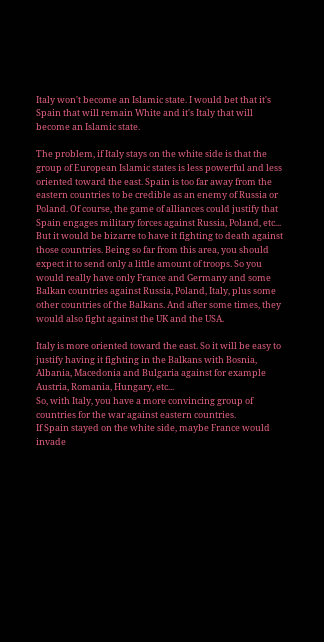Italy won't become an Islamic state. I would bet that it's Spain that will remain White and it's Italy that will become an Islamic state.

The problem, if Italy stays on the white side is that the group of European Islamic states is less powerful and less oriented toward the east. Spain is too far away from the eastern countries to be credible as an enemy of Russia or Poland. Of course, the game of alliances could justify that Spain engages military forces against Russia, Poland, etc... But it would be bizarre to have it fighting to death against those countries. Being so far from this area, you should expect it to send only a little amount of troops. So you would really have only France and Germany and some Balkan countries against Russia, Poland, Italy, plus some other countries of the Balkans. And after some times, they would also fight against the UK and the USA.

Italy is more oriented toward the east. So it will be easy to justify having it fighting in the Balkans with Bosnia, Albania, Macedonia and Bulgaria against for example Austria, Romania, Hungary, etc...
So, with Italy, you have a more convincing group of countries for the war against eastern countries.
If Spain stayed on the white side, maybe France would invade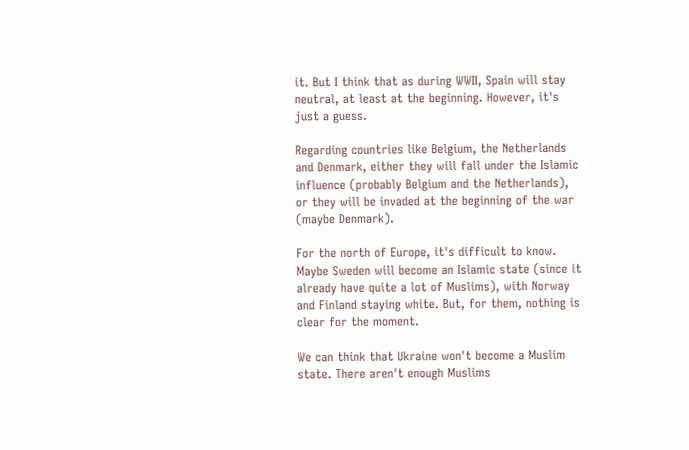it. But I think that as during WWII, Spain will stay neutral, at least at the beginning. However, it's just a guess.

Regarding countries like Belgium, the Netherlands and Denmark, either they will fall under the Islamic influence (probably Belgium and the Netherlands), or they will be invaded at the beginning of the war (maybe Denmark).

For the north of Europe, it's difficult to know. Maybe Sweden will become an Islamic state (since it already have quite a lot of Muslims), with Norway and Finland staying white. But, for them, nothing is clear for the moment.

We can think that Ukraine won't become a Muslim state. There aren't enough Muslims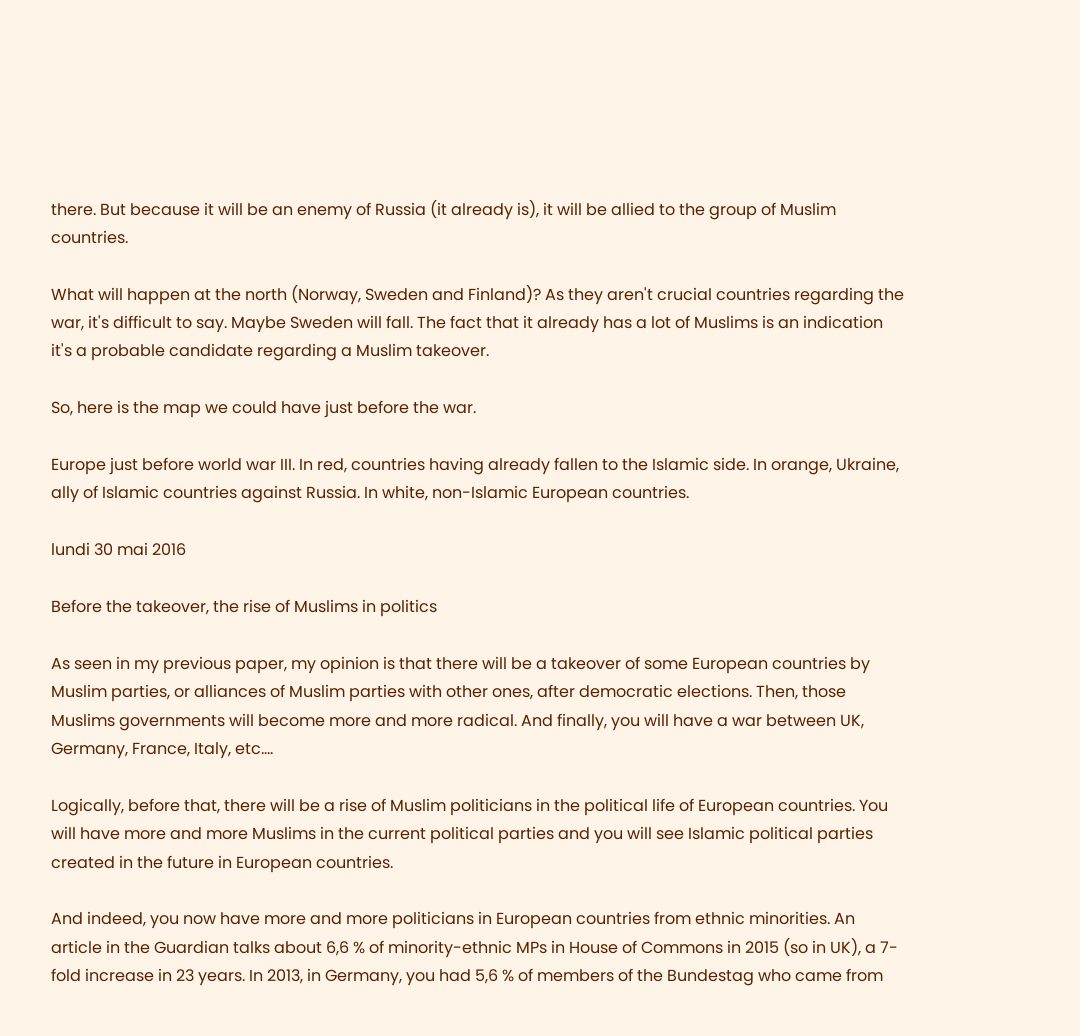there. But because it will be an enemy of Russia (it already is), it will be allied to the group of Muslim countries.

What will happen at the north (Norway, Sweden and Finland)? As they aren't crucial countries regarding the war, it's difficult to say. Maybe Sweden will fall. The fact that it already has a lot of Muslims is an indication it's a probable candidate regarding a Muslim takeover.

So, here is the map we could have just before the war.

Europe just before world war III. In red, countries having already fallen to the Islamic side. In orange, Ukraine, ally of Islamic countries against Russia. In white, non-Islamic European countries.

lundi 30 mai 2016

Before the takeover, the rise of Muslims in politics

As seen in my previous paper, my opinion is that there will be a takeover of some European countries by Muslim parties, or alliances of Muslim parties with other ones, after democratic elections. Then, those Muslims governments will become more and more radical. And finally, you will have a war between UK, Germany, France, Italy, etc….

Logically, before that, there will be a rise of Muslim politicians in the political life of European countries. You will have more and more Muslims in the current political parties and you will see Islamic political parties created in the future in European countries.

And indeed, you now have more and more politicians in European countries from ethnic minorities. An article in the Guardian talks about 6,6 % of minority-ethnic MPs in House of Commons in 2015 (so in UK), a 7-fold increase in 23 years. In 2013, in Germany, you had 5,6 % of members of the Bundestag who came from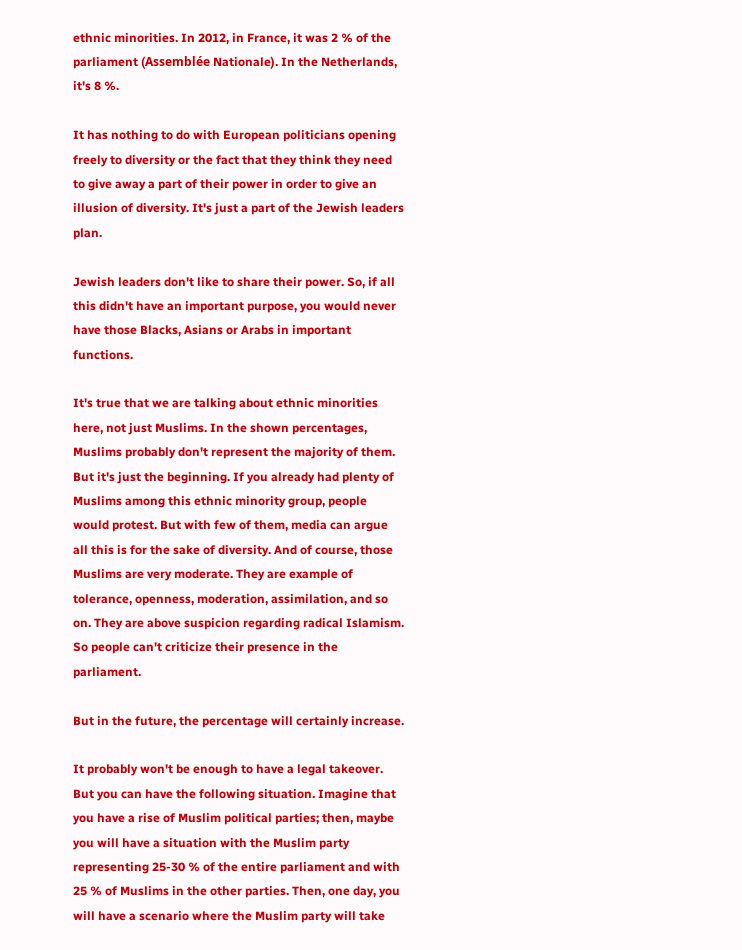ethnic minorities. In 2012, in France, it was 2 % of the parliament (Assemblée Nationale). In the Netherlands, it's 8 %.

It has nothing to do with European politicians opening freely to diversity or the fact that they think they need to give away a part of their power in order to give an illusion of diversity. It's just a part of the Jewish leaders plan.

Jewish leaders don't like to share their power. So, if all this didn't have an important purpose, you would never have those Blacks, Asians or Arabs in important functions.

It's true that we are talking about ethnic minorities here, not just Muslims. In the shown percentages, Muslims probably don't represent the majority of them. But it's just the beginning. If you already had plenty of Muslims among this ethnic minority group, people would protest. But with few of them, media can argue all this is for the sake of diversity. And of course, those Muslims are very moderate. They are example of tolerance, openness, moderation, assimilation, and so on. They are above suspicion regarding radical Islamism. So people can't criticize their presence in the parliament.

But in the future, the percentage will certainly increase.

It probably won't be enough to have a legal takeover. But you can have the following situation. Imagine that you have a rise of Muslim political parties; then, maybe you will have a situation with the Muslim party representing 25-30 % of the entire parliament and with 25 % of Muslims in the other parties. Then, one day, you will have a scenario where the Muslim party will take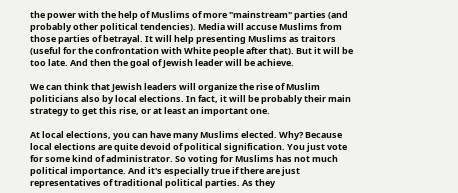the power with the help of Muslims of more "mainstream" parties (and probably other political tendencies). Media will accuse Muslims from those parties of betrayal. It will help presenting Muslims as traitors (useful for the confrontation with White people after that). But it will be too late. And then the goal of Jewish leader will be achieve.

We can think that Jewish leaders will organize the rise of Muslim politicians also by local elections. In fact, it will be probably their main strategy to get this rise, or at least an important one.

At local elections, you can have many Muslims elected. Why? Because local elections are quite devoid of political signification. You just vote for some kind of administrator. So voting for Muslims has not much political importance. And it's especially true if there are just representatives of traditional political parties. As they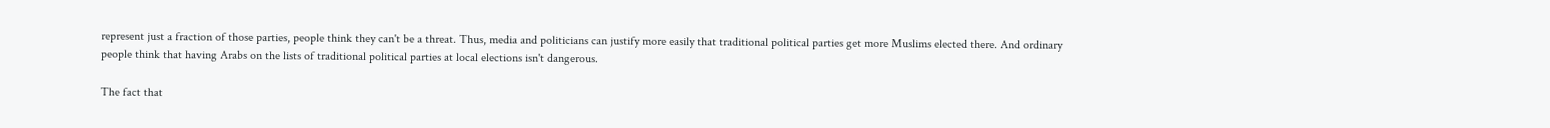represent just a fraction of those parties, people think they can't be a threat. Thus, media and politicians can justify more easily that traditional political parties get more Muslims elected there. And ordinary people think that having Arabs on the lists of traditional political parties at local elections isn't dangerous.

The fact that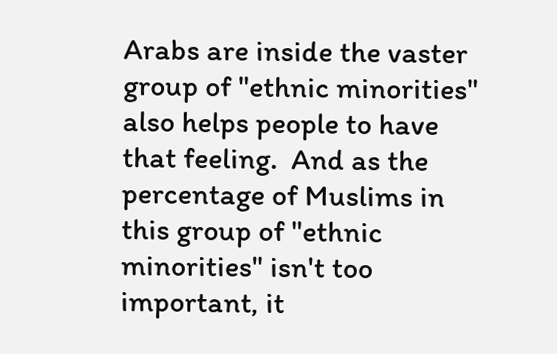Arabs are inside the vaster group of "ethnic minorities" also helps people to have that feeling.  And as the percentage of Muslims in this group of "ethnic minorities" isn't too important, it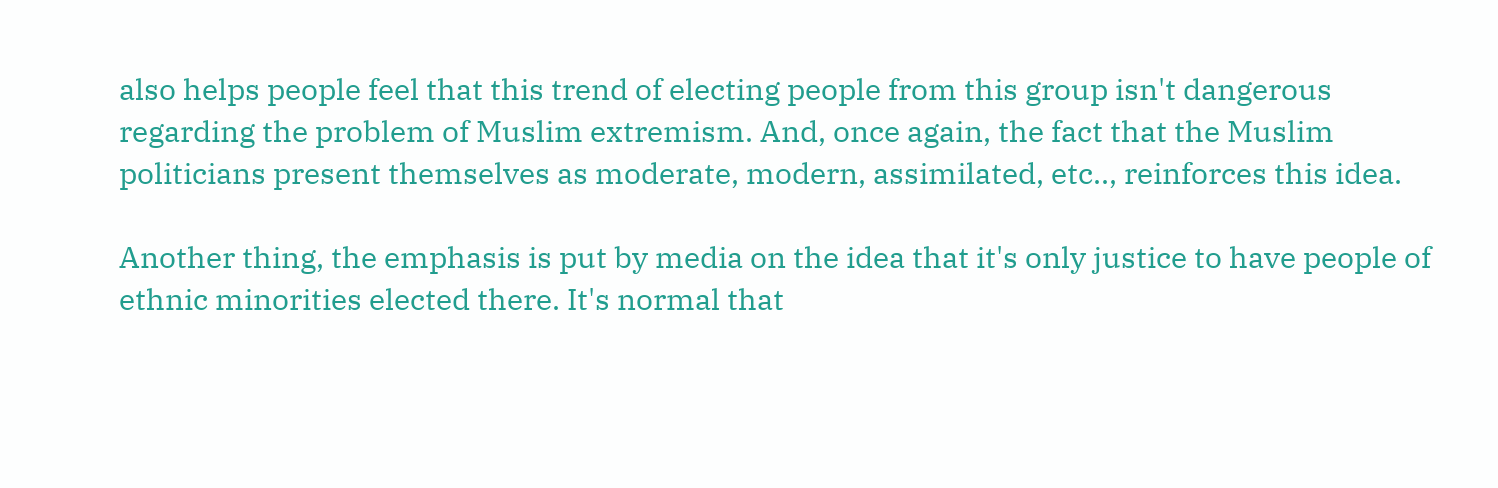also helps people feel that this trend of electing people from this group isn't dangerous regarding the problem of Muslim extremism. And, once again, the fact that the Muslim politicians present themselves as moderate, modern, assimilated, etc.., reinforces this idea.

Another thing, the emphasis is put by media on the idea that it's only justice to have people of ethnic minorities elected there. It's normal that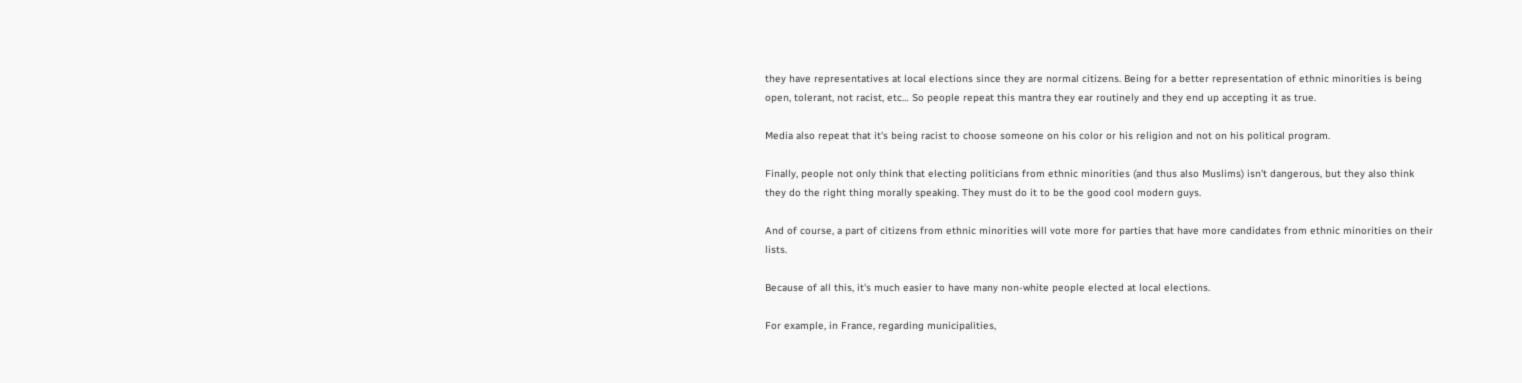they have representatives at local elections since they are normal citizens. Being for a better representation of ethnic minorities is being open, tolerant, not racist, etc… So people repeat this mantra they ear routinely and they end up accepting it as true.

Media also repeat that it's being racist to choose someone on his color or his religion and not on his political program.

Finally, people not only think that electing politicians from ethnic minorities (and thus also Muslims) isn't dangerous, but they also think they do the right thing morally speaking. They must do it to be the good cool modern guys.

And of course, a part of citizens from ethnic minorities will vote more for parties that have more candidates from ethnic minorities on their lists.

Because of all this, it's much easier to have many non-white people elected at local elections.

For example, in France, regarding municipalities,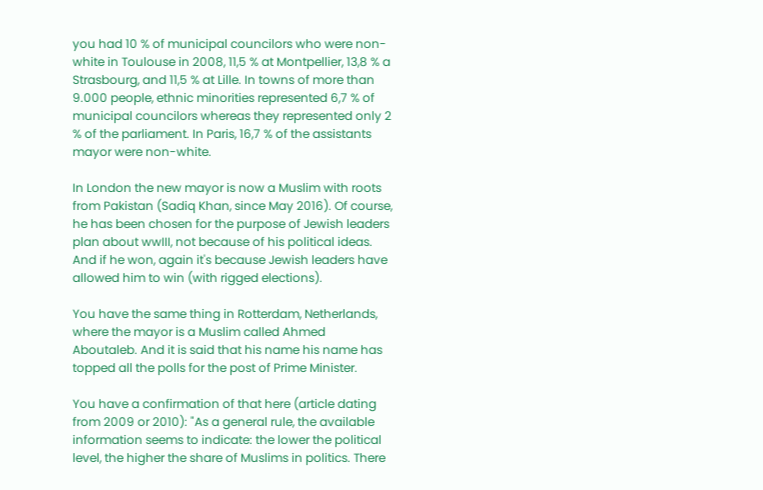you had 10 % of municipal councilors who were non-white in Toulouse in 2008, 11,5 % at Montpellier, 13,8 % a Strasbourg, and 11,5 % at Lille. In towns of more than 9.000 people, ethnic minorities represented 6,7 % of municipal councilors whereas they represented only 2 % of the parliament. In Paris, 16,7 % of the assistants mayor were non-white.

In London the new mayor is now a Muslim with roots from Pakistan (Sadiq Khan, since May 2016). Of course, he has been chosen for the purpose of Jewish leaders plan about wwIII, not because of his political ideas. And if he won, again it's because Jewish leaders have allowed him to win (with rigged elections).

You have the same thing in Rotterdam, Netherlands, where the mayor is a Muslim called Ahmed Aboutaleb. And it is said that his name his name has topped all the polls for the post of Prime Minister.

You have a confirmation of that here (article dating from 2009 or 2010): "As a general rule, the available information seems to indicate: the lower the political level, the higher the share of Muslims in politics. There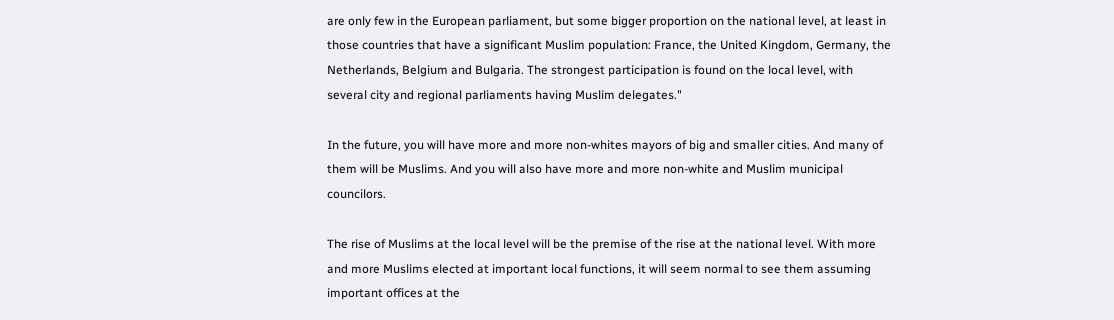are only few in the European parliament, but some bigger proportion on the national level, at least in those countries that have a significant Muslim population: France, the United Kingdom, Germany, the Netherlands, Belgium and Bulgaria. The strongest participation is found on the local level, with several city and regional parliaments having Muslim delegates."

In the future, you will have more and more non-whites mayors of big and smaller cities. And many of them will be Muslims. And you will also have more and more non-white and Muslim municipal councilors.

The rise of Muslims at the local level will be the premise of the rise at the national level. With more and more Muslims elected at important local functions, it will seem normal to see them assuming important offices at the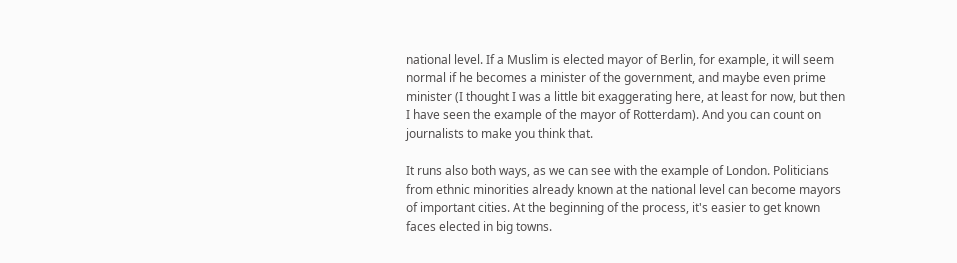national level. If a Muslim is elected mayor of Berlin, for example, it will seem normal if he becomes a minister of the government, and maybe even prime minister (I thought I was a little bit exaggerating here, at least for now, but then I have seen the example of the mayor of Rotterdam). And you can count on journalists to make you think that.

It runs also both ways, as we can see with the example of London. Politicians from ethnic minorities already known at the national level can become mayors of important cities. At the beginning of the process, it's easier to get known faces elected in big towns.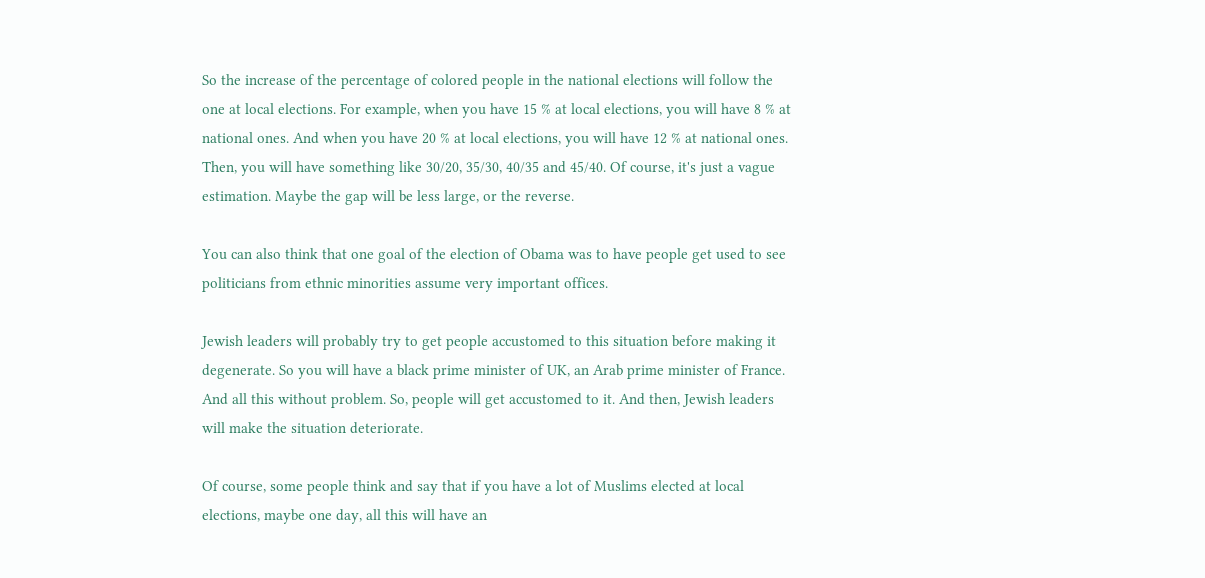So the increase of the percentage of colored people in the national elections will follow the one at local elections. For example, when you have 15 % at local elections, you will have 8 % at national ones. And when you have 20 % at local elections, you will have 12 % at national ones. Then, you will have something like 30/20, 35/30, 40/35 and 45/40. Of course, it's just a vague estimation. Maybe the gap will be less large, or the reverse.

You can also think that one goal of the election of Obama was to have people get used to see politicians from ethnic minorities assume very important offices.

Jewish leaders will probably try to get people accustomed to this situation before making it degenerate. So you will have a black prime minister of UK, an Arab prime minister of France. And all this without problem. So, people will get accustomed to it. And then, Jewish leaders will make the situation deteriorate.

Of course, some people think and say that if you have a lot of Muslims elected at local elections, maybe one day, all this will have an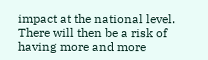impact at the national level. There will then be a risk of having more and more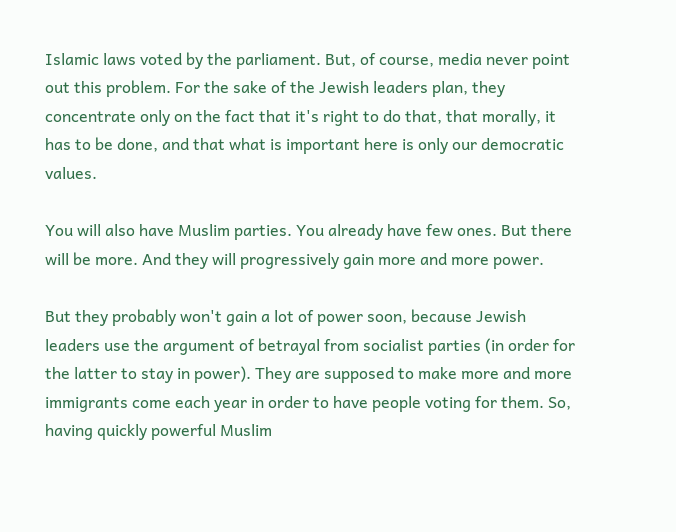Islamic laws voted by the parliament. But, of course, media never point out this problem. For the sake of the Jewish leaders plan, they concentrate only on the fact that it's right to do that, that morally, it has to be done, and that what is important here is only our democratic values.

You will also have Muslim parties. You already have few ones. But there will be more. And they will progressively gain more and more power.

But they probably won't gain a lot of power soon, because Jewish leaders use the argument of betrayal from socialist parties (in order for the latter to stay in power). They are supposed to make more and more immigrants come each year in order to have people voting for them. So, having quickly powerful Muslim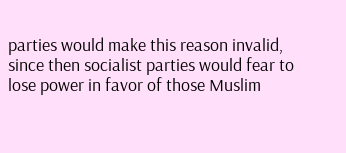parties would make this reason invalid, since then socialist parties would fear to lose power in favor of those Muslim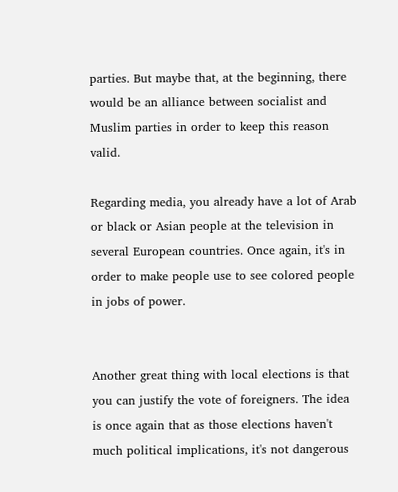parties. But maybe that, at the beginning, there would be an alliance between socialist and Muslim parties in order to keep this reason valid.

Regarding media, you already have a lot of Arab or black or Asian people at the television in several European countries. Once again, it's in order to make people use to see colored people in jobs of power.


Another great thing with local elections is that you can justify the vote of foreigners. The idea is once again that as those elections haven't much political implications, it's not dangerous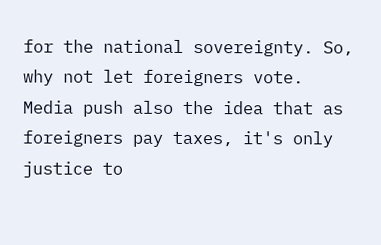for the national sovereignty. So, why not let foreigners vote. Media push also the idea that as foreigners pay taxes, it's only justice to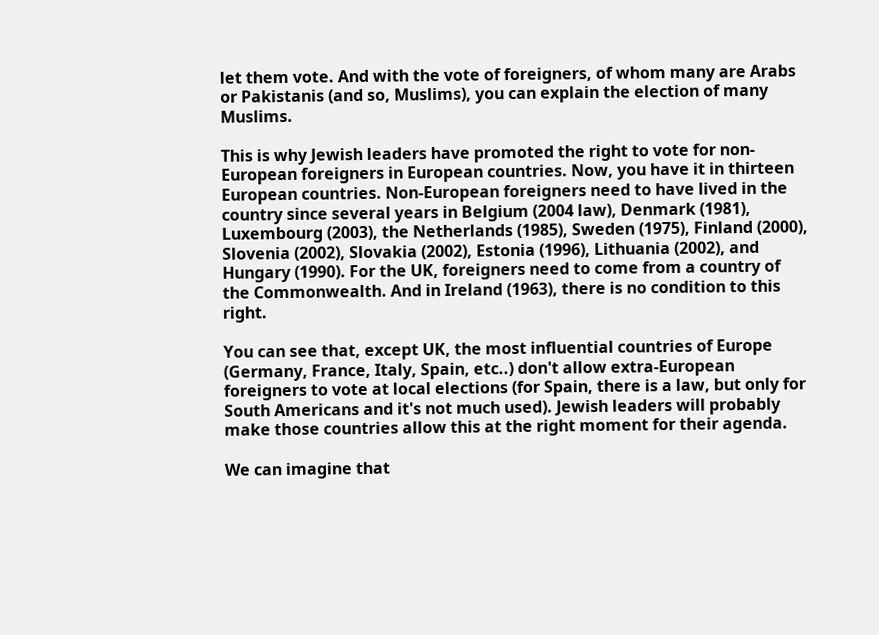let them vote. And with the vote of foreigners, of whom many are Arabs or Pakistanis (and so, Muslims), you can explain the election of many Muslims.

This is why Jewish leaders have promoted the right to vote for non-European foreigners in European countries. Now, you have it in thirteen European countries. Non-European foreigners need to have lived in the country since several years in Belgium (2004 law), Denmark (1981), Luxembourg (2003), the Netherlands (1985), Sweden (1975), Finland (2000), Slovenia (2002), Slovakia (2002), Estonia (1996), Lithuania (2002), and Hungary (1990). For the UK, foreigners need to come from a country of the Commonwealth. And in Ireland (1963), there is no condition to this right.

You can see that, except UK, the most influential countries of Europe (Germany, France, Italy, Spain, etc..) don't allow extra-European foreigners to vote at local elections (for Spain, there is a law, but only for South Americans and it's not much used). Jewish leaders will probably make those countries allow this at the right moment for their agenda.

We can imagine that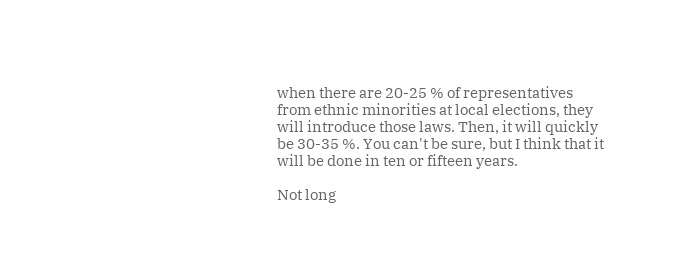when there are 20-25 % of representatives from ethnic minorities at local elections, they will introduce those laws. Then, it will quickly be 30-35 %. You can't be sure, but I think that it will be done in ten or fifteen years.

Not long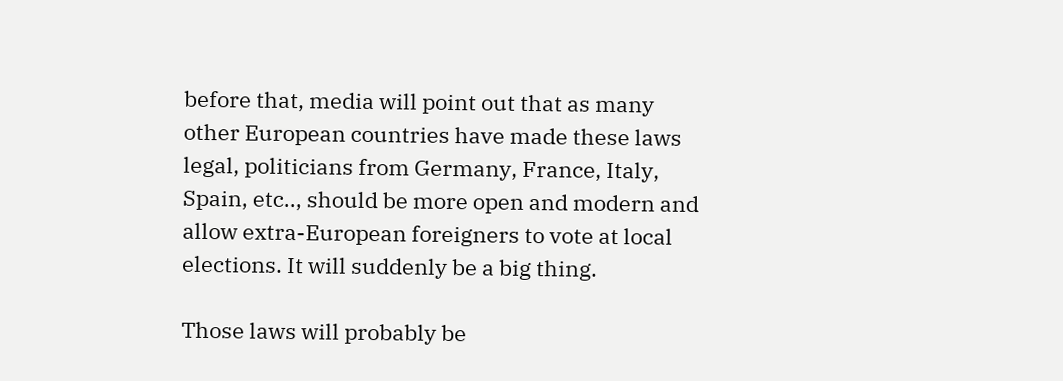before that, media will point out that as many other European countries have made these laws legal, politicians from Germany, France, Italy, Spain, etc.., should be more open and modern and allow extra-European foreigners to vote at local elections. It will suddenly be a big thing.

Those laws will probably be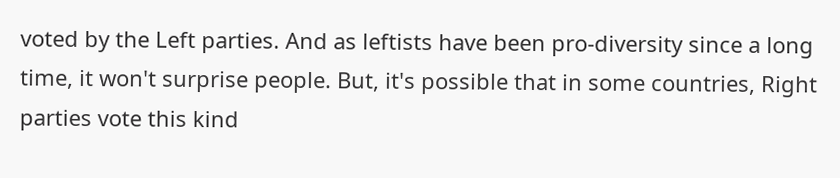voted by the Left parties. And as leftists have been pro-diversity since a long time, it won't surprise people. But, it's possible that in some countries, Right parties vote this kind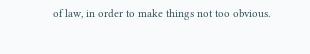of law, in order to make things not too obvious.